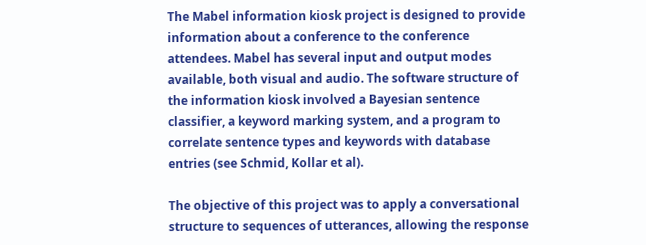The Mabel information kiosk project is designed to provide information about a conference to the conference attendees. Mabel has several input and output modes available, both visual and audio. The software structure of the information kiosk involved a Bayesian sentence classifier, a keyword marking system, and a program to correlate sentence types and keywords with database entries (see Schmid, Kollar et al).

The objective of this project was to apply a conversational structure to sequences of utterances, allowing the response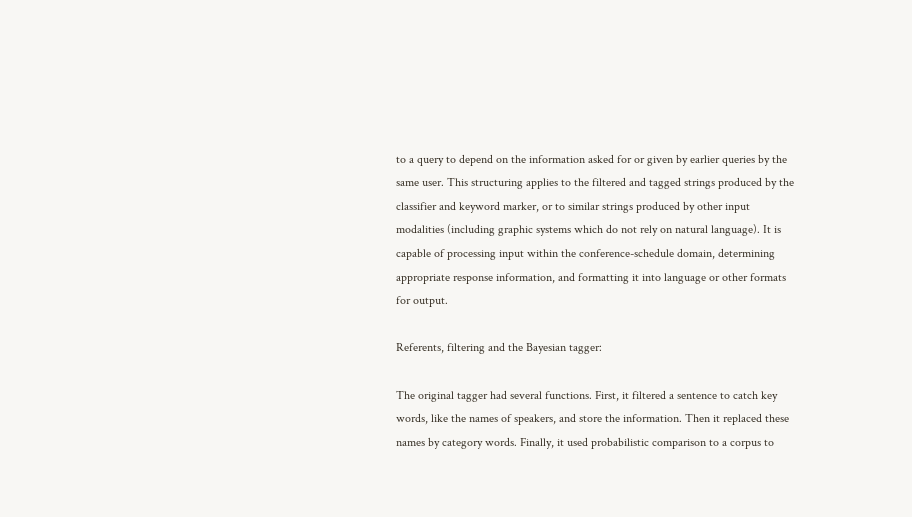to a query to depend on the information asked for or given by earlier queries by the same user. This structuring applies to the filtered and tagged strings produced by the classifier and keyword marker, or to similar strings produced by other input modalities (including graphic systems which do not rely on natural language). It is capable of processing input within the conference-schedule domain, determining appropriate response information, and formatting it into language or other formats for output.

Referents, filtering and the Bayesian tagger:

The original tagger had several functions. First, it filtered a sentence to catch key words, like the names of speakers, and store the information. Then it replaced these names by category words. Finally, it used probabilistic comparison to a corpus to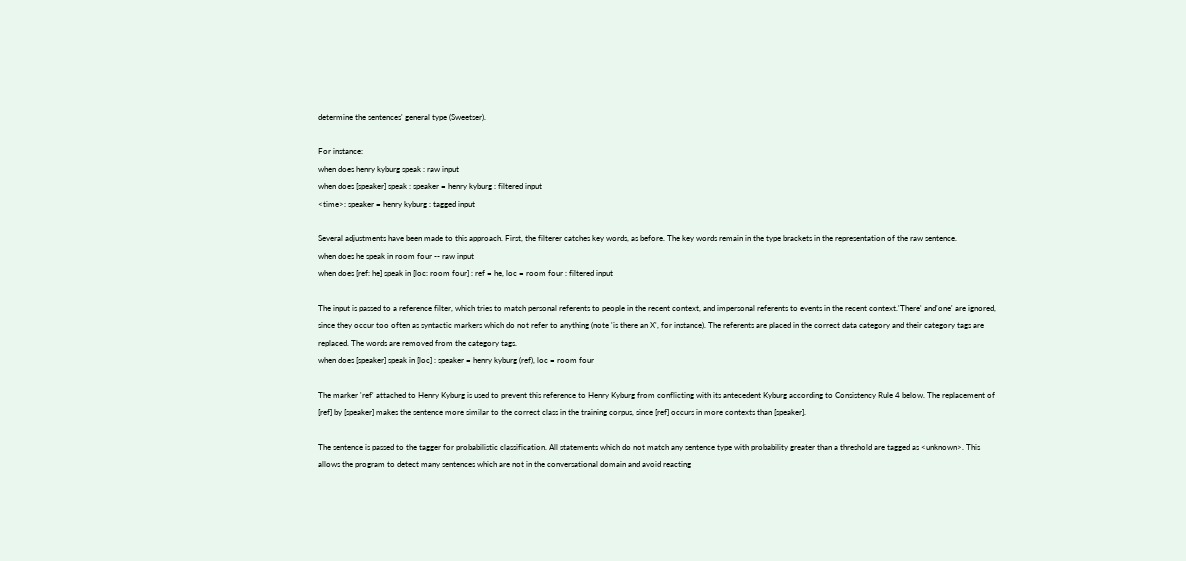determine the sentences' general type (Sweetser).

For instance:
when does henry kyburg speak : raw input
when does [speaker] speak : speaker = henry kyburg : filtered input
<time>: speaker = henry kyburg : tagged input

Several adjustments have been made to this approach. First, the filterer catches key words, as before. The key words remain in the type brackets in the representation of the raw sentence.
when does he speak in room four -- raw input
when does [ref: he] speak in [loc: room four] : ref = he, loc = room four : filtered input

The input is passed to a reference filter, which tries to match personal referents to people in the recent context, and impersonal referents to events in the recent context.'There' and'one' are ignored, since they occur too often as syntactic markers which do not refer to anything (note 'is there an X', for instance). The referents are placed in the correct data category and their category tags are replaced. The words are removed from the category tags.
when does [speaker] speak in [loc] : speaker = henry kyburg (ref), loc = room four

The marker 'ref' attached to Henry Kyburg is used to prevent this reference to Henry Kyburg from conflicting with its antecedent Kyburg according to Consistency Rule 4 below. The replacement of [ref] by [speaker] makes the sentence more similar to the correct class in the training corpus, since [ref] occurs in more contexts than [speaker].

The sentence is passed to the tagger for probabilistic classification. All statements which do not match any sentence type with probability greater than a threshold are tagged as <unknown>. This allows the program to detect many sentences which are not in the conversational domain and avoid reacting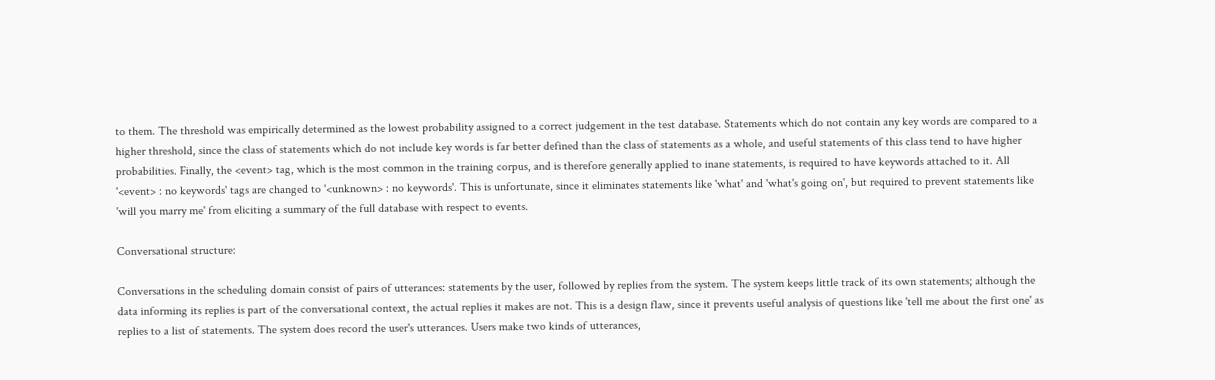to them. The threshold was empirically determined as the lowest probability assigned to a correct judgement in the test database. Statements which do not contain any key words are compared to a higher threshold, since the class of statements which do not include key words is far better defined than the class of statements as a whole, and useful statements of this class tend to have higher probabilities. Finally, the <event> tag, which is the most common in the training corpus, and is therefore generally applied to inane statements, is required to have keywords attached to it. All '<event> : no keywords' tags are changed to '<unknown> : no keywords'. This is unfortunate, since it eliminates statements like 'what' and 'what's going on', but required to prevent statements like 'will you marry me' from eliciting a summary of the full database with respect to events.

Conversational structure:

Conversations in the scheduling domain consist of pairs of utterances: statements by the user, followed by replies from the system. The system keeps little track of its own statements; although the data informing its replies is part of the conversational context, the actual replies it makes are not. This is a design flaw, since it prevents useful analysis of questions like 'tell me about the first one' as replies to a list of statements. The system does record the user's utterances. Users make two kinds of utterances,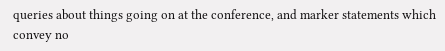queries about things going on at the conference, and marker statements which convey no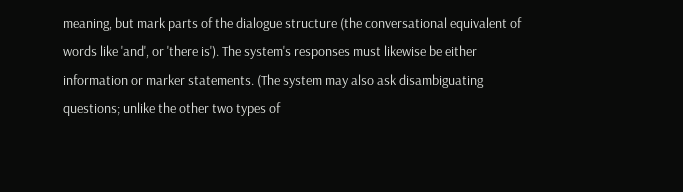meaning, but mark parts of the dialogue structure (the conversational equivalent of words like 'and', or 'there is'). The system's responses must likewise be either information or marker statements. (The system may also ask disambiguating questions; unlike the other two types of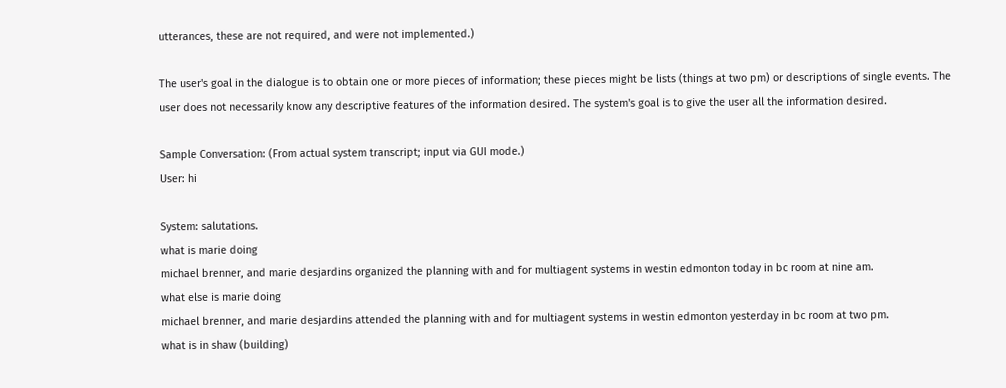utterances, these are not required, and were not implemented.)

The user's goal in the dialogue is to obtain one or more pieces of information; these pieces might be lists (things at two pm) or descriptions of single events. The user does not necessarily know any descriptive features of the information desired. The system's goal is to give the user all the information desired.

Sample Conversation: (From actual system transcript; input via GUI mode.)
User: hi

System: salutations.
what is marie doing
michael brenner, and marie desjardins organized the planning with and for multiagent systems in westin edmonton today in bc room at nine am.
what else is marie doing
michael brenner, and marie desjardins attended the planning with and for multiagent systems in westin edmonton yesterday in bc room at two pm.
what is in shaw (building)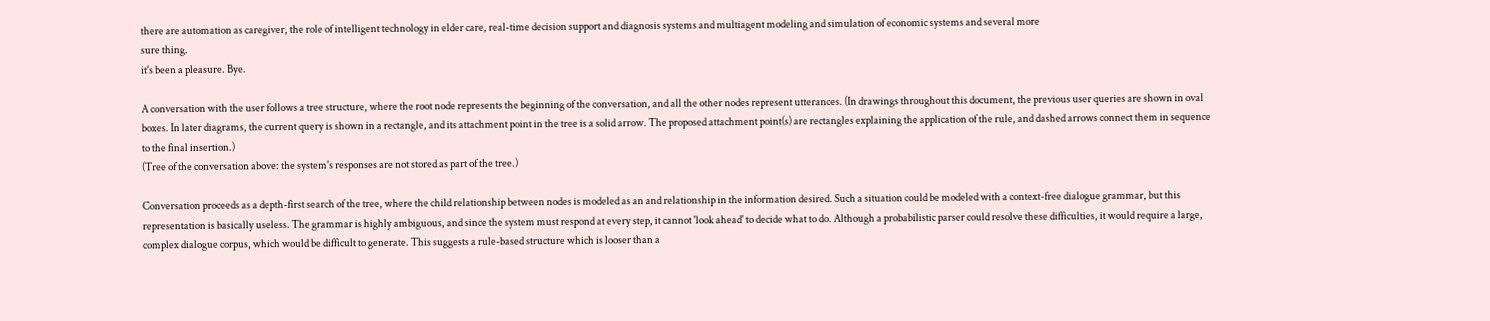there are automation as caregiver, the role of intelligent technology in elder care, real-time decision support and diagnosis systems and multiagent modeling and simulation of economic systems and several more
sure thing.
it's been a pleasure. Bye.

A conversation with the user follows a tree structure, where the root node represents the beginning of the conversation, and all the other nodes represent utterances. (In drawings throughout this document, the previous user queries are shown in oval boxes. In later diagrams, the current query is shown in a rectangle, and its attachment point in the tree is a solid arrow. The proposed attachment point(s) are rectangles explaining the application of the rule, and dashed arrows connect them in sequence to the final insertion.)
(Tree of the conversation above: the system's responses are not stored as part of the tree.)

Conversation proceeds as a depth-first search of the tree, where the child relationship between nodes is modeled as an and relationship in the information desired. Such a situation could be modeled with a context-free dialogue grammar, but this representation is basically useless. The grammar is highly ambiguous, and since the system must respond at every step, it cannot 'look ahead' to decide what to do. Although a probabilistic parser could resolve these difficulties, it would require a large, complex dialogue corpus, which would be difficult to generate. This suggests a rule-based structure which is looser than a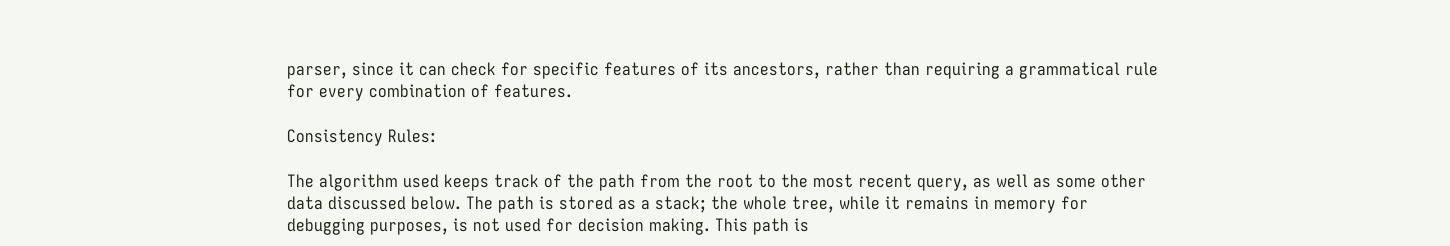parser, since it can check for specific features of its ancestors, rather than requiring a grammatical rule for every combination of features.

Consistency Rules:

The algorithm used keeps track of the path from the root to the most recent query, as well as some other data discussed below. The path is stored as a stack; the whole tree, while it remains in memory for debugging purposes, is not used for decision making. This path is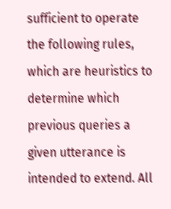sufficient to operate the following rules, which are heuristics to determine which previous queries a given utterance is intended to extend. All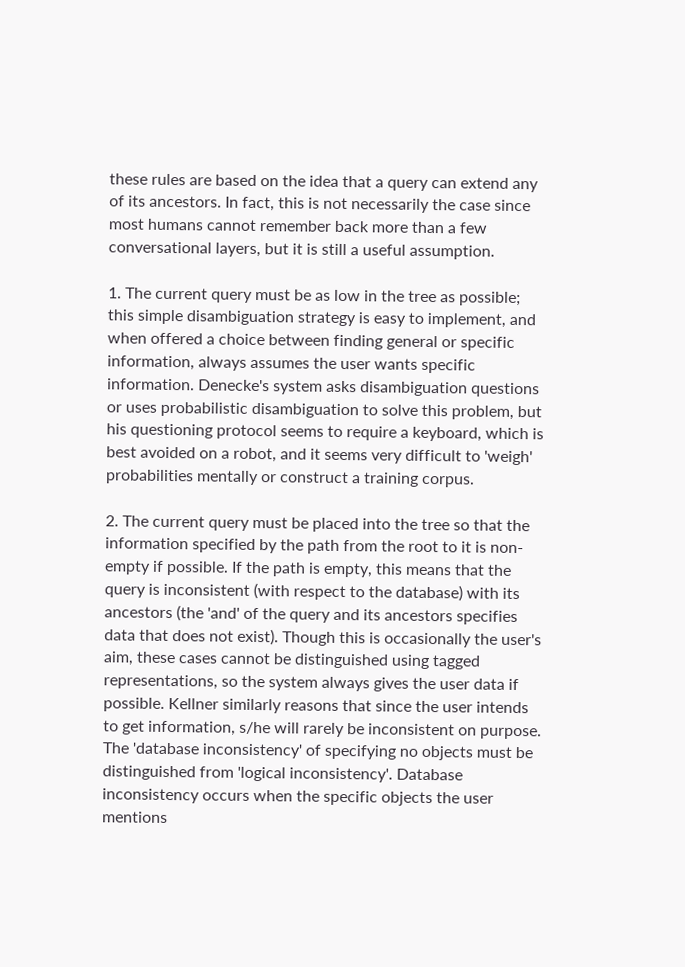these rules are based on the idea that a query can extend any of its ancestors. In fact, this is not necessarily the case since most humans cannot remember back more than a few conversational layers, but it is still a useful assumption.

1. The current query must be as low in the tree as possible; this simple disambiguation strategy is easy to implement, and when offered a choice between finding general or specific information, always assumes the user wants specific information. Denecke's system asks disambiguation questions or uses probabilistic disambiguation to solve this problem, but his questioning protocol seems to require a keyboard, which is best avoided on a robot, and it seems very difficult to 'weigh' probabilities mentally or construct a training corpus.

2. The current query must be placed into the tree so that the information specified by the path from the root to it is non-empty if possible. If the path is empty, this means that the query is inconsistent (with respect to the database) with its ancestors (the 'and' of the query and its ancestors specifies data that does not exist). Though this is occasionally the user's aim, these cases cannot be distinguished using tagged representations, so the system always gives the user data if possible. Kellner similarly reasons that since the user intends to get information, s/he will rarely be inconsistent on purpose. The 'database inconsistency' of specifying no objects must be distinguished from 'logical inconsistency'. Database inconsistency occurs when the specific objects the user mentions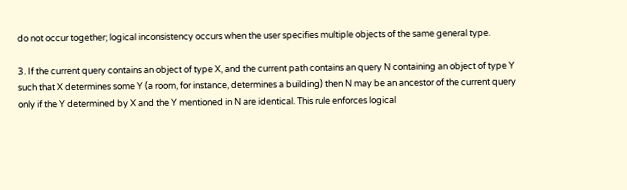do not occur together; logical inconsistency occurs when the user specifies multiple objects of the same general type.

3. If the current query contains an object of type X, and the current path contains an query N containing an object of type Y such that X determines some Y (a room, for instance, determines a building) then N may be an ancestor of the current query only if the Y determined by X and the Y mentioned in N are identical. This rule enforces logical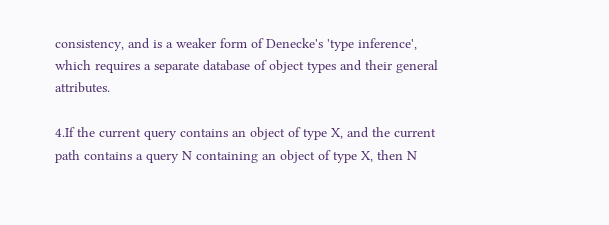consistency, and is a weaker form of Denecke's 'type inference', which requires a separate database of object types and their general attributes.

4.If the current query contains an object of type X, and the current path contains a query N containing an object of type X, then N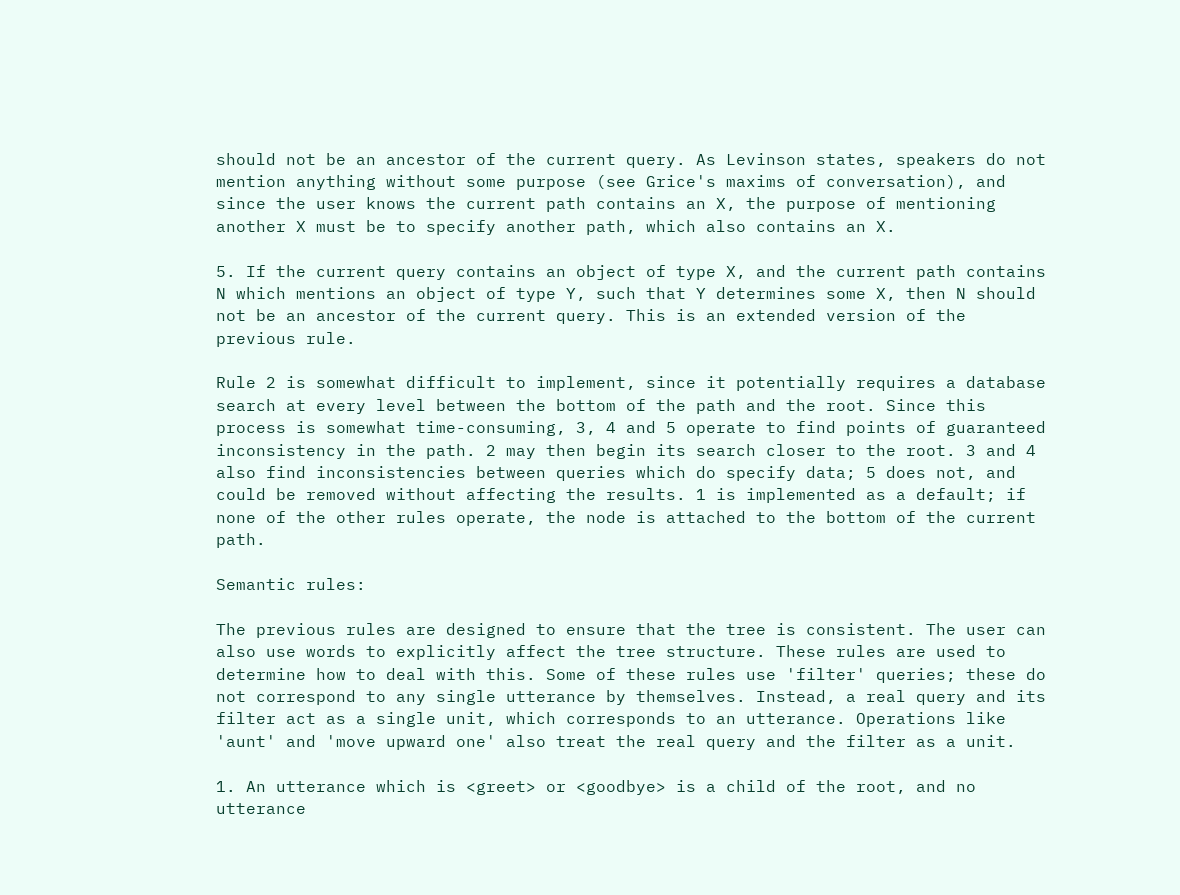should not be an ancestor of the current query. As Levinson states, speakers do not mention anything without some purpose (see Grice's maxims of conversation), and since the user knows the current path contains an X, the purpose of mentioning another X must be to specify another path, which also contains an X.

5. If the current query contains an object of type X, and the current path contains N which mentions an object of type Y, such that Y determines some X, then N should not be an ancestor of the current query. This is an extended version of the previous rule.

Rule 2 is somewhat difficult to implement, since it potentially requires a database search at every level between the bottom of the path and the root. Since this process is somewhat time-consuming, 3, 4 and 5 operate to find points of guaranteed inconsistency in the path. 2 may then begin its search closer to the root. 3 and 4 also find inconsistencies between queries which do specify data; 5 does not, and could be removed without affecting the results. 1 is implemented as a default; if none of the other rules operate, the node is attached to the bottom of the current path.

Semantic rules:

The previous rules are designed to ensure that the tree is consistent. The user can also use words to explicitly affect the tree structure. These rules are used to determine how to deal with this. Some of these rules use 'filter' queries; these do not correspond to any single utterance by themselves. Instead, a real query and its filter act as a single unit, which corresponds to an utterance. Operations like 'aunt' and 'move upward one' also treat the real query and the filter as a unit.

1. An utterance which is <greet> or <goodbye> is a child of the root, and no utterance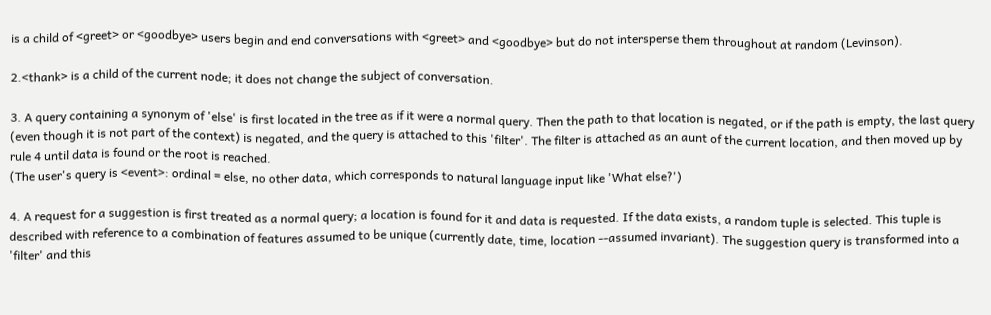is a child of <greet> or <goodbye> users begin and end conversations with <greet> and <goodbye> but do not intersperse them throughout at random (Levinson).

2.<thank> is a child of the current node; it does not change the subject of conversation.

3. A query containing a synonym of 'else' is first located in the tree as if it were a normal query. Then the path to that location is negated, or if the path is empty, the last query (even though it is not part of the context) is negated, and the query is attached to this 'filter'. The filter is attached as an aunt of the current location, and then moved up by rule 4 until data is found or the root is reached.
(The user's query is <event>: ordinal = else, no other data, which corresponds to natural language input like 'What else?')

4. A request for a suggestion is first treated as a normal query; a location is found for it and data is requested. If the data exists, a random tuple is selected. This tuple is described with reference to a combination of features assumed to be unique (currently date, time, location --assumed invariant). The suggestion query is transformed into a 'filter' and this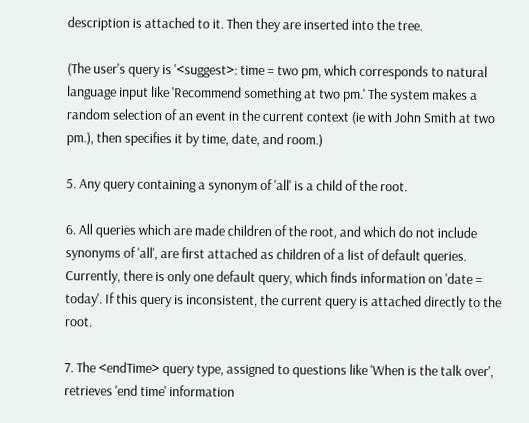description is attached to it. Then they are inserted into the tree.

(The user's query is '<suggest>: time = two pm, which corresponds to natural language input like 'Recommend something at two pm.' The system makes a random selection of an event in the current context (ie with John Smith at two pm.), then specifies it by time, date, and room.)

5. Any query containing a synonym of 'all' is a child of the root.

6. All queries which are made children of the root, and which do not include synonyms of 'all', are first attached as children of a list of default queries. Currently, there is only one default query, which finds information on 'date = today'. If this query is inconsistent, the current query is attached directly to the root.

7. The <endTime> query type, assigned to questions like 'When is the talk over', retrieves 'end time' information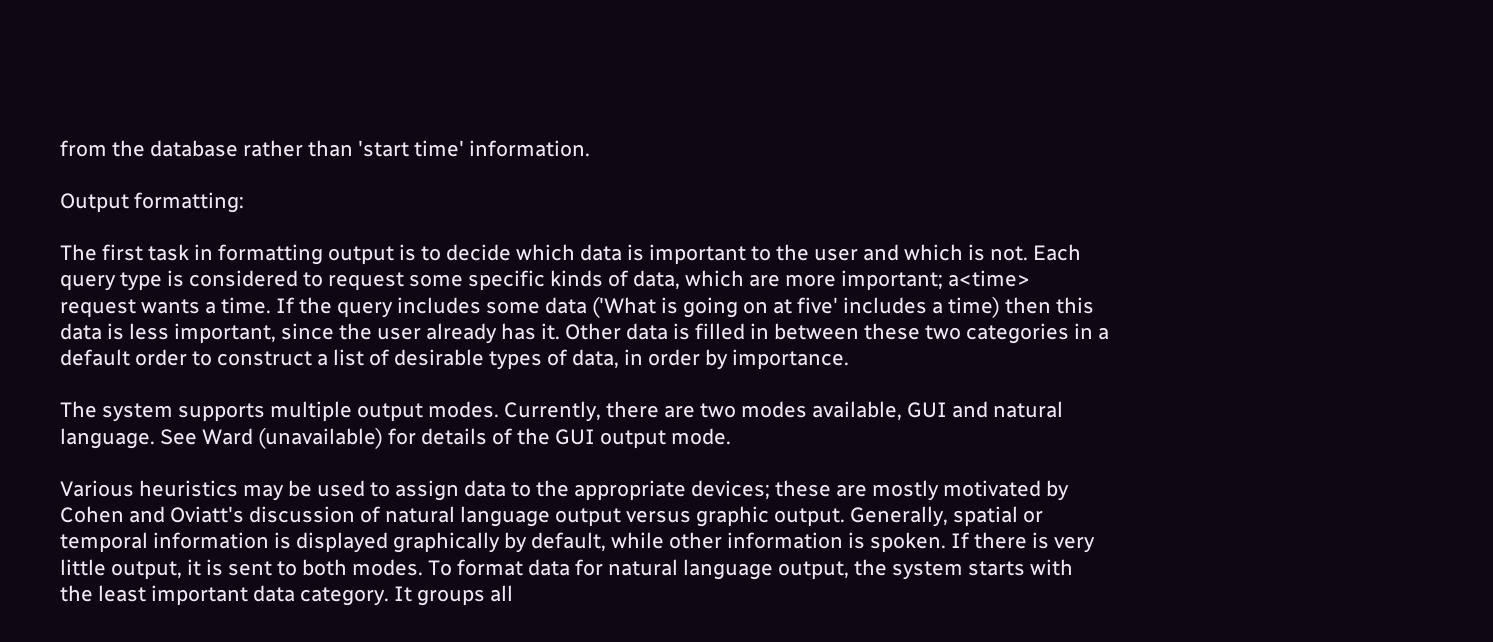from the database rather than 'start time' information.

Output formatting:

The first task in formatting output is to decide which data is important to the user and which is not. Each query type is considered to request some specific kinds of data, which are more important; a<time> request wants a time. If the query includes some data ('What is going on at five' includes a time) then this data is less important, since the user already has it. Other data is filled in between these two categories in a default order to construct a list of desirable types of data, in order by importance.

The system supports multiple output modes. Currently, there are two modes available, GUI and natural language. See Ward (unavailable) for details of the GUI output mode.

Various heuristics may be used to assign data to the appropriate devices; these are mostly motivated by Cohen and Oviatt's discussion of natural language output versus graphic output. Generally, spatial or temporal information is displayed graphically by default, while other information is spoken. If there is very little output, it is sent to both modes. To format data for natural language output, the system starts with the least important data category. It groups all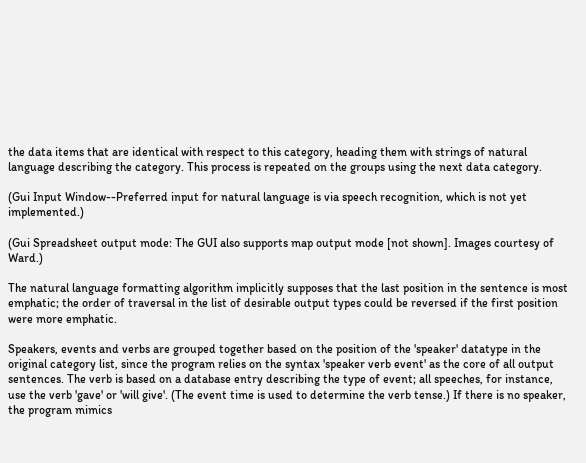the data items that are identical with respect to this category, heading them with strings of natural language describing the category. This process is repeated on the groups using the next data category.

(Gui Input Window--Preferred input for natural language is via speech recognition, which is not yet implemented.)

(Gui Spreadsheet output mode: The GUI also supports map output mode [not shown]. Images courtesy of Ward.)

The natural language formatting algorithm implicitly supposes that the last position in the sentence is most emphatic; the order of traversal in the list of desirable output types could be reversed if the first position were more emphatic.

Speakers, events and verbs are grouped together based on the position of the 'speaker' datatype in the original category list, since the program relies on the syntax 'speaker verb event' as the core of all output sentences. The verb is based on a database entry describing the type of event; all speeches, for instance, use the verb 'gave' or 'will give'. (The event time is used to determine the verb tense.) If there is no speaker, the program mimics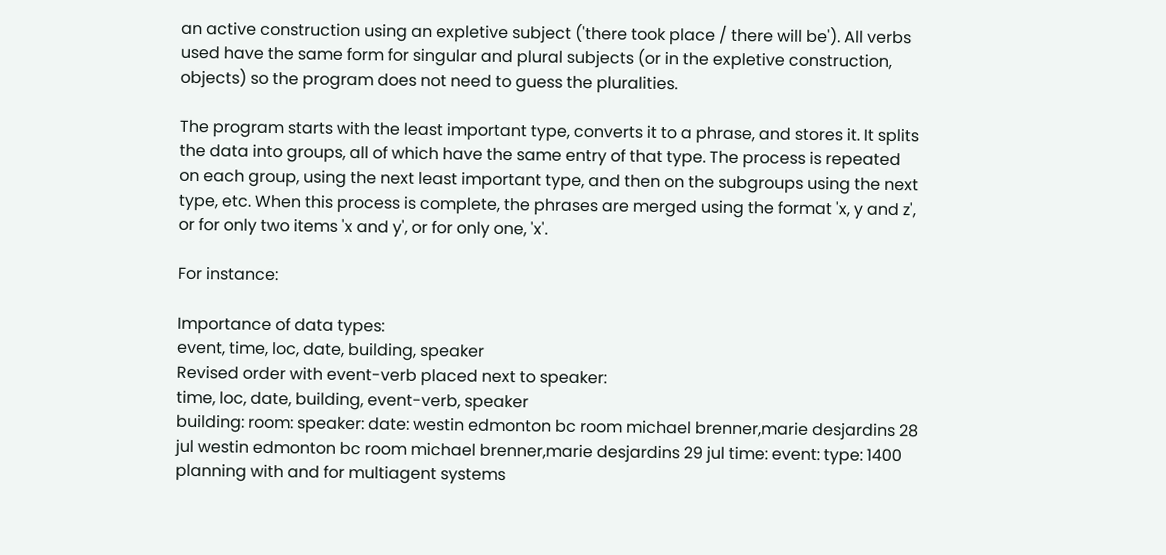an active construction using an expletive subject ('there took place / there will be'). All verbs used have the same form for singular and plural subjects (or in the expletive construction, objects) so the program does not need to guess the pluralities.

The program starts with the least important type, converts it to a phrase, and stores it. It splits the data into groups, all of which have the same entry of that type. The process is repeated on each group, using the next least important type, and then on the subgroups using the next type, etc. When this process is complete, the phrases are merged using the format 'x, y and z', or for only two items 'x and y', or for only one, 'x'.

For instance:

Importance of data types:
event, time, loc, date, building, speaker
Revised order with event-verb placed next to speaker:
time, loc, date, building, event-verb, speaker
building: room: speaker: date: westin edmonton bc room michael brenner,marie desjardins 28 jul westin edmonton bc room michael brenner,marie desjardins 29 jul time: event: type: 1400 planning with and for multiagent systems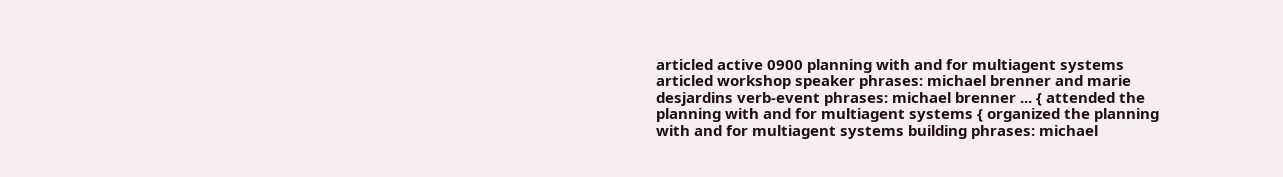articled active 0900 planning with and for multiagent systems articled workshop speaker phrases: michael brenner and marie desjardins verb-event phrases: michael brenner ... { attended the planning with and for multiagent systems { organized the planning with and for multiagent systems building phrases: michael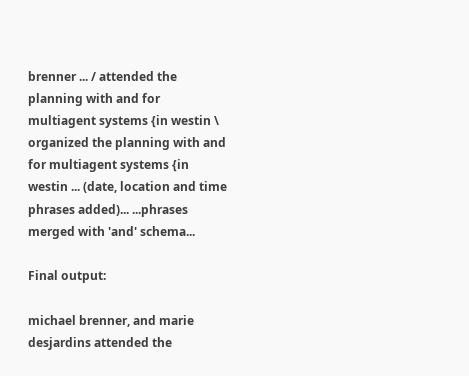brenner ... / attended the planning with and for multiagent systems {in westin \ organized the planning with and for multiagent systems {in westin ... (date, location and time phrases added)... ...phrases merged with 'and' schema...

Final output:

michael brenner, and marie desjardins attended the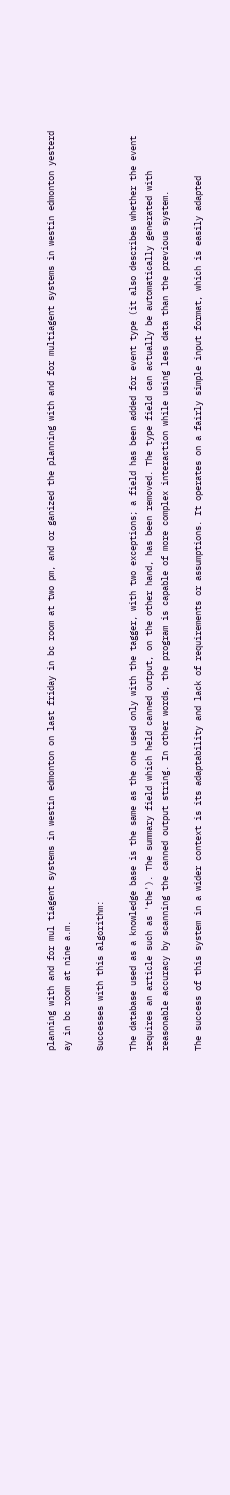planning with and for mul tiagent systems in westin edmonton on last friday in bc room at two pm, and or ganized the planning with and for multiagent systems in westin edmonton yesterd ay in bc room at nine a.m.

Successes with this algorithm:

The database used as a knowledge base is the same as the one used only with the tagger, with two exceptions; a field has been added for event type (it also describes whether the event requires an article such as 'the'). The summary field which held canned output, on the other hand, has been removed. The type field can actually be automatically generated with reasonable accuracy by scanning the canned output string. In other words, the program is capable of more complex interaction while using less data than the previous system.

The success of this system in a wider context is its adaptability and lack of requirements or assumptions. It operates on a fairly simple input format, which is easily adapted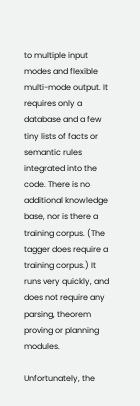to multiple input modes and flexible multi-mode output. It requires only a database and a few tiny lists of facts or semantic rules integrated into the code. There is no additional knowledge base, nor is there a training corpus. (The tagger does require a training corpus.) It runs very quickly, and does not require any parsing, theorem proving or planning modules.

Unfortunately, the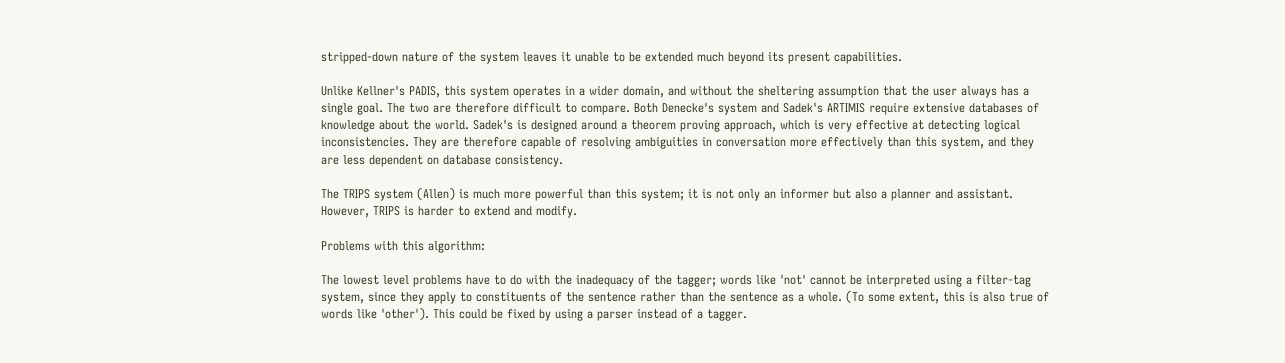stripped-down nature of the system leaves it unable to be extended much beyond its present capabilities.

Unlike Kellner's PADIS, this system operates in a wider domain, and without the sheltering assumption that the user always has a single goal. The two are therefore difficult to compare. Both Denecke's system and Sadek's ARTIMIS require extensive databases of knowledge about the world. Sadek's is designed around a theorem proving approach, which is very effective at detecting logical inconsistencies. They are therefore capable of resolving ambiguities in conversation more effectively than this system, and they are less dependent on database consistency.

The TRIPS system (Allen) is much more powerful than this system; it is not only an informer but also a planner and assistant. However, TRIPS is harder to extend and modify.

Problems with this algorithm:

The lowest level problems have to do with the inadequacy of the tagger; words like 'not' cannot be interpreted using a filter-tag system, since they apply to constituents of the sentence rather than the sentence as a whole. (To some extent, this is also true of words like 'other'). This could be fixed by using a parser instead of a tagger.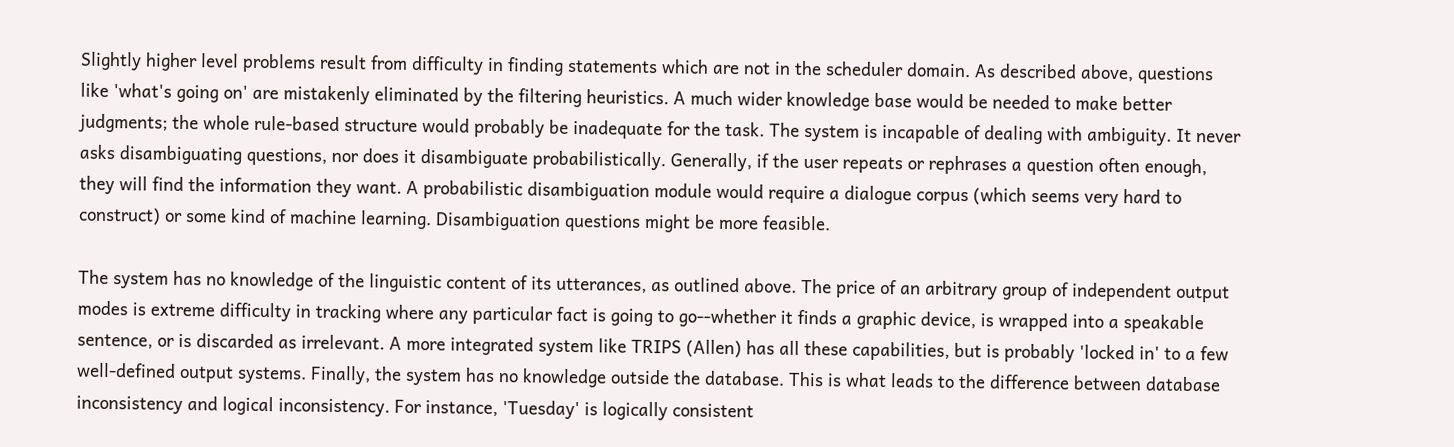Slightly higher level problems result from difficulty in finding statements which are not in the scheduler domain. As described above, questions like 'what's going on' are mistakenly eliminated by the filtering heuristics. A much wider knowledge base would be needed to make better judgments; the whole rule-based structure would probably be inadequate for the task. The system is incapable of dealing with ambiguity. It never asks disambiguating questions, nor does it disambiguate probabilistically. Generally, if the user repeats or rephrases a question often enough, they will find the information they want. A probabilistic disambiguation module would require a dialogue corpus (which seems very hard to construct) or some kind of machine learning. Disambiguation questions might be more feasible.

The system has no knowledge of the linguistic content of its utterances, as outlined above. The price of an arbitrary group of independent output modes is extreme difficulty in tracking where any particular fact is going to go--whether it finds a graphic device, is wrapped into a speakable sentence, or is discarded as irrelevant. A more integrated system like TRIPS (Allen) has all these capabilities, but is probably 'locked in' to a few well-defined output systems. Finally, the system has no knowledge outside the database. This is what leads to the difference between database inconsistency and logical inconsistency. For instance, 'Tuesday' is logically consistent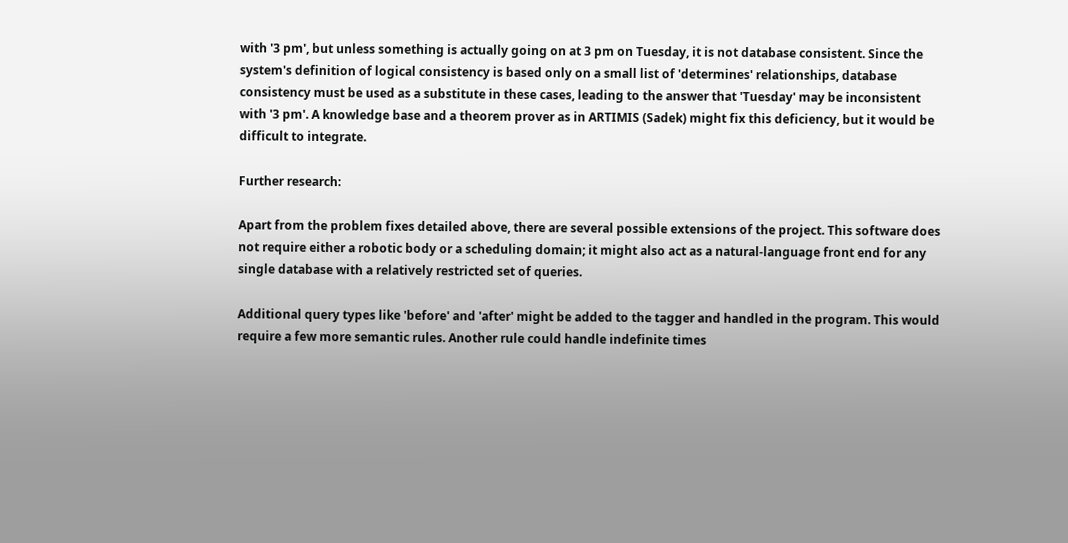with '3 pm', but unless something is actually going on at 3 pm on Tuesday, it is not database consistent. Since the system's definition of logical consistency is based only on a small list of 'determines' relationships, database consistency must be used as a substitute in these cases, leading to the answer that 'Tuesday' may be inconsistent with '3 pm'. A knowledge base and a theorem prover as in ARTIMIS (Sadek) might fix this deficiency, but it would be difficult to integrate.

Further research:

Apart from the problem fixes detailed above, there are several possible extensions of the project. This software does not require either a robotic body or a scheduling domain; it might also act as a natural-language front end for any single database with a relatively restricted set of queries.

Additional query types like 'before' and 'after' might be added to the tagger and handled in the program. This would require a few more semantic rules. Another rule could handle indefinite times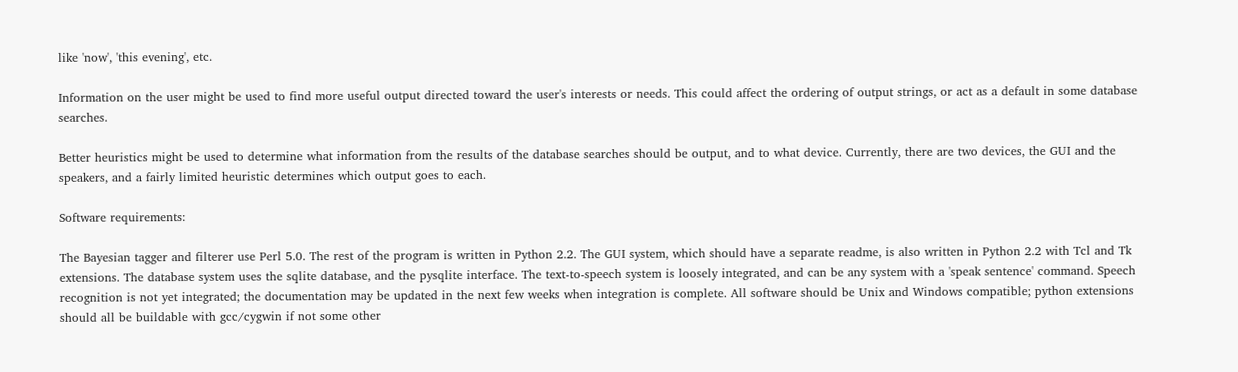like 'now', 'this evening', etc.

Information on the user might be used to find more useful output directed toward the user's interests or needs. This could affect the ordering of output strings, or act as a default in some database searches.

Better heuristics might be used to determine what information from the results of the database searches should be output, and to what device. Currently, there are two devices, the GUI and the speakers, and a fairly limited heuristic determines which output goes to each.

Software requirements:

The Bayesian tagger and filterer use Perl 5.0. The rest of the program is written in Python 2.2. The GUI system, which should have a separate readme, is also written in Python 2.2 with Tcl and Tk extensions. The database system uses the sqlite database, and the pysqlite interface. The text-to-speech system is loosely integrated, and can be any system with a 'speak sentence' command. Speech recognition is not yet integrated; the documentation may be updated in the next few weeks when integration is complete. All software should be Unix and Windows compatible; python extensions should all be buildable with gcc/cygwin if not some other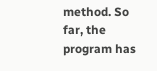method. So far, the program has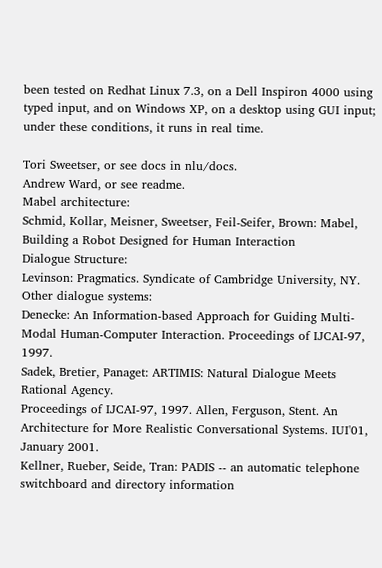been tested on Redhat Linux 7.3, on a Dell Inspiron 4000 using typed input, and on Windows XP, on a desktop using GUI input; under these conditions, it runs in real time.

Tori Sweetser, or see docs in nlu/docs.
Andrew Ward, or see readme.
Mabel architecture:
Schmid, Kollar, Meisner, Sweetser, Feil-Seifer, Brown: Mabel, Building a Robot Designed for Human Interaction
Dialogue Structure:
Levinson: Pragmatics. Syndicate of Cambridge University, NY.
Other dialogue systems:
Denecke: An Information-based Approach for Guiding Multi-Modal Human-Computer Interaction. Proceedings of IJCAI-97, 1997.
Sadek, Bretier, Panaget: ARTIMIS: Natural Dialogue Meets Rational Agency.
Proceedings of IJCAI-97, 1997. Allen, Ferguson, Stent. An Architecture for More Realistic Conversational Systems. IUI'01, January 2001.
Kellner, Rueber, Seide, Tran: PADIS -- an automatic telephone switchboard and directory information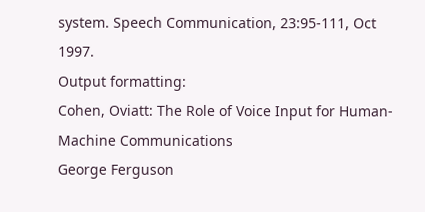system. Speech Communication, 23:95-111, Oct 1997.
Output formatting:
Cohen, Oviatt: The Role of Voice Input for Human-Machine Communications
George Ferguson